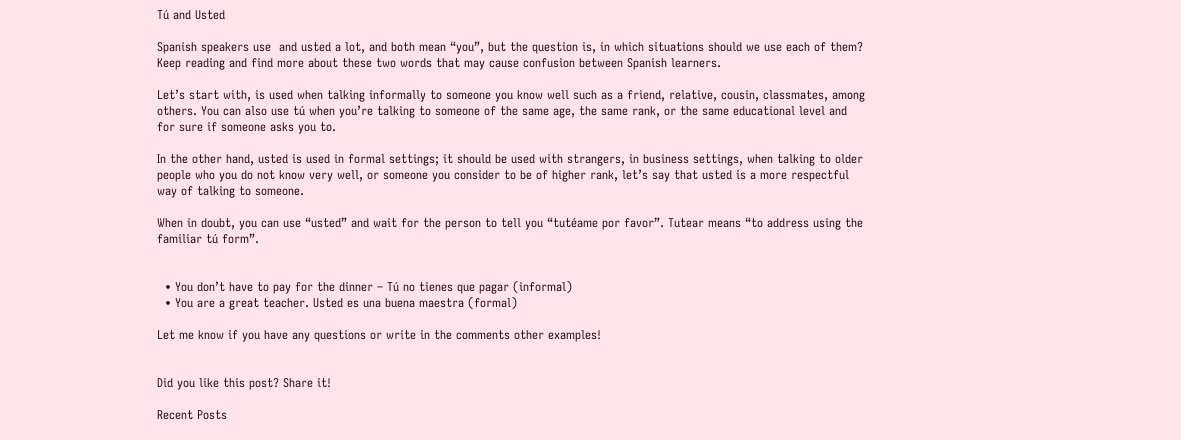Tú and Usted

Spanish speakers use  and usted a lot, and both mean “you”, but the question is, in which situations should we use each of them? Keep reading and find more about these two words that may cause confusion between Spanish learners.

Let’s start with, is used when talking informally to someone you know well such as a friend, relative, cousin, classmates, among others. You can also use tú when you’re talking to someone of the same age, the same rank, or the same educational level and for sure if someone asks you to.

In the other hand, usted is used in formal settings; it should be used with strangers, in business settings, when talking to older people who you do not know very well, or someone you consider to be of higher rank, let’s say that usted is a more respectful way of talking to someone.

When in doubt, you can use “usted” and wait for the person to tell you “tutéame por favor”. Tutear means “to address using the familiar tú form”.


  • You don’t have to pay for the dinner – Tú no tienes que pagar (informal)
  • You are a great teacher. Usted es una buena maestra (formal)

Let me know if you have any questions or write in the comments other examples!


Did you like this post? Share it!

Recent Posts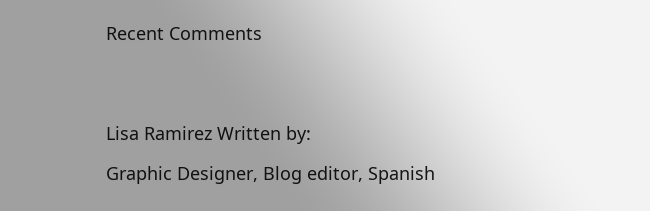Recent Comments




Lisa Ramirez Written by:

Graphic Designer, Blog editor, Spanish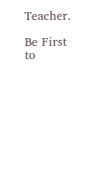Teacher.

Be First to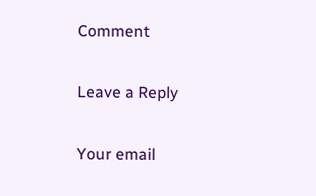Comment

Leave a Reply

Your email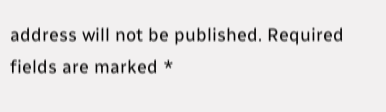address will not be published. Required fields are marked *